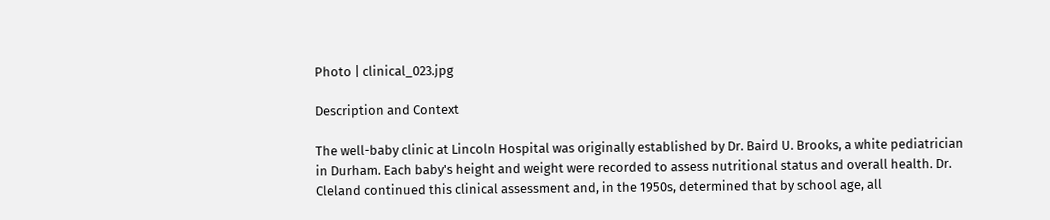Photo | clinical_023.jpg

Description and Context

The well-baby clinic at Lincoln Hospital was originally established by Dr. Baird U. Brooks, a white pediatrician in Durham. Each baby's height and weight were recorded to assess nutritional status and overall health. Dr. Cleland continued this clinical assessment and, in the 1950s, determined that by school age, all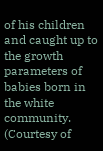of his children and caught up to the growth parameters of babies born in the white community. (Courtesy of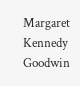Margaret Kennedy Goodwin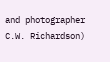and photographer C.W. Richardson)